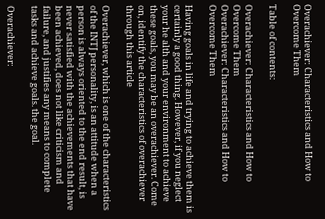Overachiever: Characteristics and How to Overcome Them

Table of contents:

Overachiever: Characteristics and How to Overcome Them
Overachiever: Characteristics and How to Overcome Them

Having goals in life and trying to achieve them is certainly a good thing. However, if you neglect your he alth and your environment to achieve these goals, you may be an overachiever. Come on, identify the characteristics of overachiever through this article

Overachiever, which is one of the characteristics of the INTJ personality, is an attitude when a person is always oriented to the end result, is never satisfied with the achievements that have been achieved, does not like criticism and failure, and justifies any means to complete tasks and achieve goals. the goal.

Overachiever: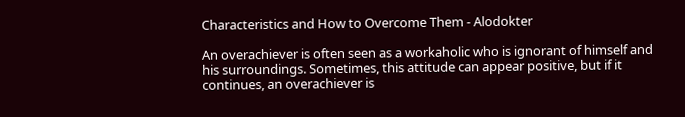Characteristics and How to Overcome Them - Alodokter

An overachiever is often seen as a workaholic who is ignorant of himself and his surroundings. Sometimes, this attitude can appear positive, but if it continues, an overachiever is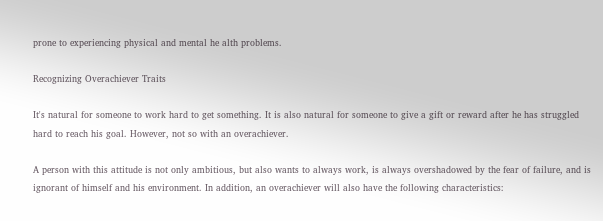prone to experiencing physical and mental he alth problems.

Recognizing Overachiever Traits

It's natural for someone to work hard to get something. It is also natural for someone to give a gift or reward after he has struggled hard to reach his goal. However, not so with an overachiever.

A person with this attitude is not only ambitious, but also wants to always work, is always overshadowed by the fear of failure, and is ignorant of himself and his environment. In addition, an overachiever will also have the following characteristics: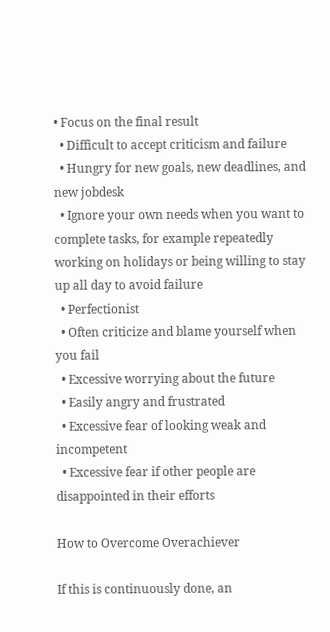• Focus on the final result
  • Difficult to accept criticism and failure
  • Hungry for new goals, new deadlines, and new jobdesk
  • Ignore your own needs when you want to complete tasks, for example repeatedly working on holidays or being willing to stay up all day to avoid failure
  • Perfectionist
  • Often criticize and blame yourself when you fail
  • Excessive worrying about the future
  • Easily angry and frustrated
  • Excessive fear of looking weak and incompetent
  • Excessive fear if other people are disappointed in their efforts

How to Overcome Overachiever

If this is continuously done, an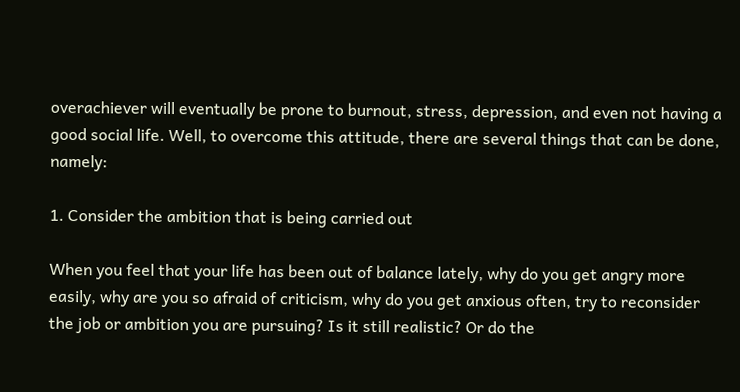overachiever will eventually be prone to burnout, stress, depression, and even not having a good social life. Well, to overcome this attitude, there are several things that can be done, namely:

1. Consider the ambition that is being carried out

When you feel that your life has been out of balance lately, why do you get angry more easily, why are you so afraid of criticism, why do you get anxious often, try to reconsider the job or ambition you are pursuing? Is it still realistic? Or do the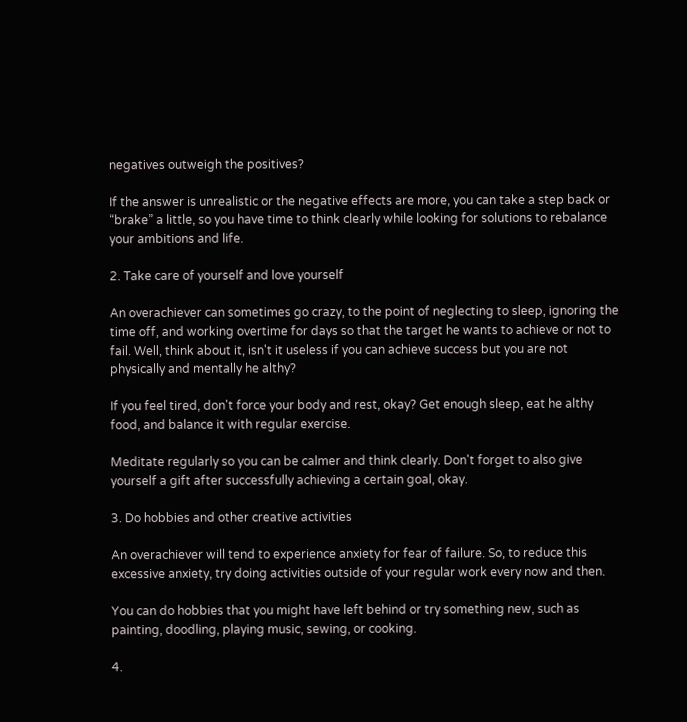negatives outweigh the positives?

If the answer is unrealistic or the negative effects are more, you can take a step back or “brake” a little, so you have time to think clearly while looking for solutions to rebalance your ambitions and life.

2. Take care of yourself and love yourself

An overachiever can sometimes go crazy, to the point of neglecting to sleep, ignoring the time off, and working overtime for days so that the target he wants to achieve or not to fail. Well, think about it, isn't it useless if you can achieve success but you are not physically and mentally he althy?

If you feel tired, don't force your body and rest, okay? Get enough sleep, eat he althy food, and balance it with regular exercise.

Meditate regularly so you can be calmer and think clearly. Don't forget to also give yourself a gift after successfully achieving a certain goal, okay.

3. Do hobbies and other creative activities

An overachiever will tend to experience anxiety for fear of failure. So, to reduce this excessive anxiety, try doing activities outside of your regular work every now and then.

You can do hobbies that you might have left behind or try something new, such as painting, doodling, playing music, sewing, or cooking.

4.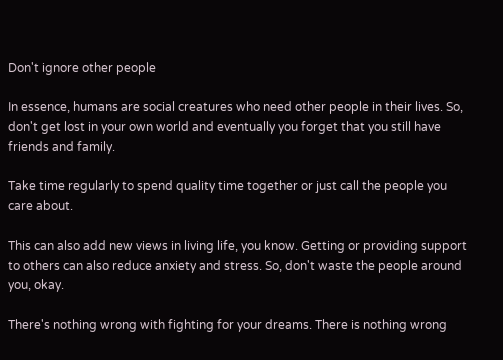Don't ignore other people

In essence, humans are social creatures who need other people in their lives. So, don't get lost in your own world and eventually you forget that you still have friends and family.

Take time regularly to spend quality time together or just call the people you care about.

This can also add new views in living life, you know. Getting or providing support to others can also reduce anxiety and stress. So, don't waste the people around you, okay.

There's nothing wrong with fighting for your dreams. There is nothing wrong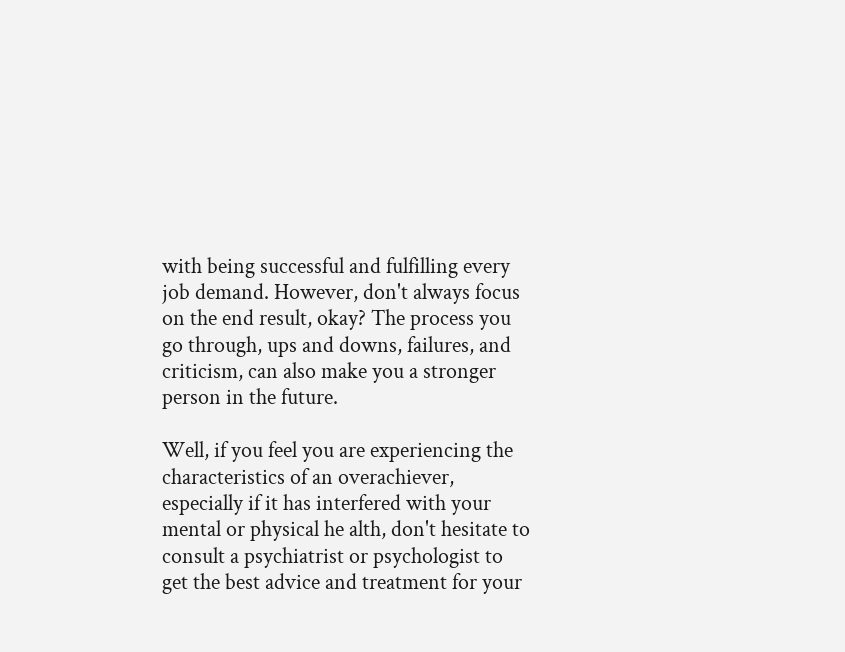with being successful and fulfilling every job demand. However, don't always focus on the end result, okay? The process you go through, ups and downs, failures, and criticism, can also make you a stronger person in the future.

Well, if you feel you are experiencing the characteristics of an overachiever, especially if it has interfered with your mental or physical he alth, don't hesitate to consult a psychiatrist or psychologist to get the best advice and treatment for your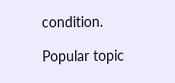condition.

Popular topic